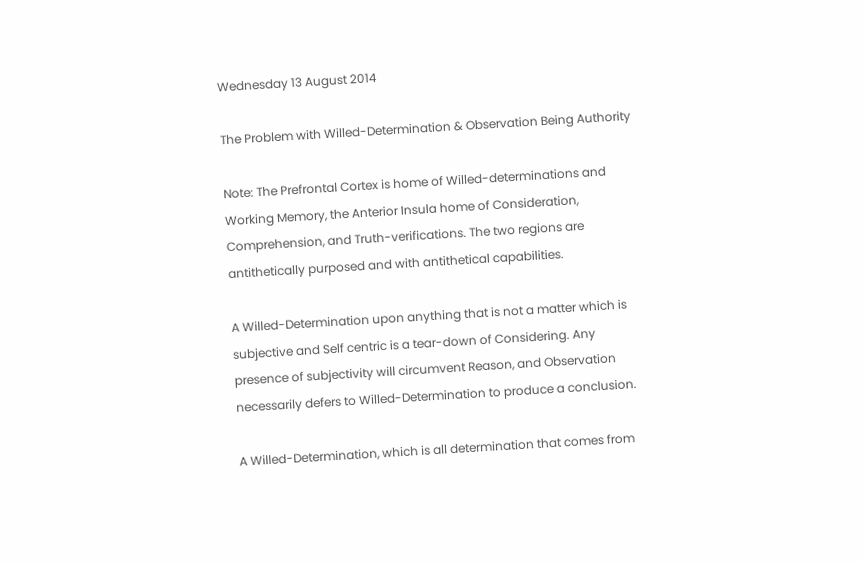Wednesday 13 August 2014

The Problem with Willed-Determination & Observation Being Authority

Note: The Prefrontal Cortex is home of Willed-determinations and Working Memory, the Anterior Insula home of Consideration, Comprehension, and Truth-verifications. The two regions are antithetically purposed and with antithetical capabilities.

A Willed-Determination upon anything that is not a matter which is subjective and Self centric is a tear-down of Considering. Any presence of subjectivity will circumvent Reason, and Observation necessarily defers to Willed-Determination to produce a conclusion.

A Willed-Determination, which is all determination that comes from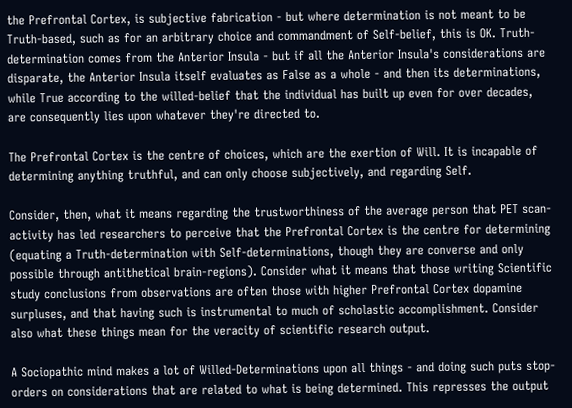the Prefrontal Cortex, is subjective fabrication - but where determination is not meant to be Truth-based, such as for an arbitrary choice and commandment of Self-belief, this is OK. Truth-determination comes from the Anterior Insula - but if all the Anterior Insula's considerations are disparate, the Anterior Insula itself evaluates as False as a whole - and then its determinations, while True according to the willed-belief that the individual has built up even for over decades, are consequently lies upon whatever they're directed to.

The Prefrontal Cortex is the centre of choices, which are the exertion of Will. It is incapable of determining anything truthful, and can only choose subjectively, and regarding Self.

Consider, then, what it means regarding the trustworthiness of the average person that PET scan-activity has led researchers to perceive that the Prefrontal Cortex is the centre for determining (equating a Truth-determination with Self-determinations, though they are converse and only possible through antithetical brain-regions). Consider what it means that those writing Scientific study conclusions from observations are often those with higher Prefrontal Cortex dopamine surpluses, and that having such is instrumental to much of scholastic accomplishment. Consider also what these things mean for the veracity of scientific research output.

A Sociopathic mind makes a lot of Willed-Determinations upon all things - and doing such puts stop-orders on considerations that are related to what is being determined. This represses the output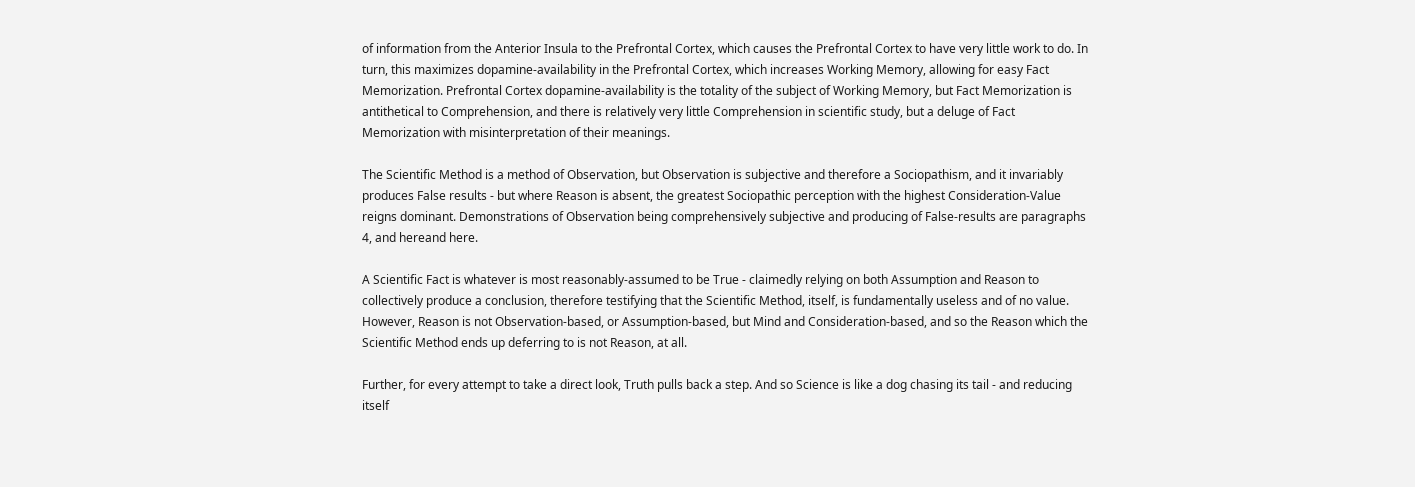of information from the Anterior Insula to the Prefrontal Cortex, which causes the Prefrontal Cortex to have very little work to do. In turn, this maximizes dopamine-availability in the Prefrontal Cortex, which increases Working Memory, allowing for easy Fact Memorization. Prefrontal Cortex dopamine-availability is the totality of the subject of Working Memory, but Fact Memorization is antithetical to Comprehension, and there is relatively very little Comprehension in scientific study, but a deluge of Fact Memorization with misinterpretation of their meanings.

The Scientific Method is a method of Observation, but Observation is subjective and therefore a Sociopathism, and it invariably produces False results - but where Reason is absent, the greatest Sociopathic perception with the highest Consideration-Value reigns dominant. Demonstrations of Observation being comprehensively subjective and producing of False-results are paragraphs 4, and hereand here.

A Scientific Fact is whatever is most reasonably-assumed to be True - claimedly relying on both Assumption and Reason to collectively produce a conclusion, therefore testifying that the Scientific Method, itself, is fundamentally useless and of no value. However, Reason is not Observation-based, or Assumption-based, but Mind and Consideration-based, and so the Reason which the Scientific Method ends up deferring to is not Reason, at all.

Further, for every attempt to take a direct look, Truth pulls back a step. And so Science is like a dog chasing its tail - and reducing itself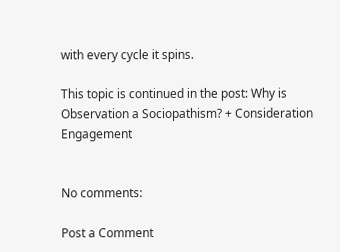with every cycle it spins.

This topic is continued in the post: Why is Observation a Sociopathism? + Consideration Engagement


No comments:

Post a Comment